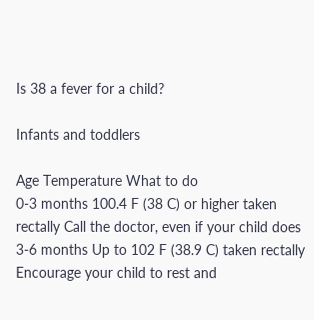Is 38 a fever for a child?

Infants and toddlers

Age Temperature What to do
0-3 months 100.4 F (38 C) or higher taken rectally Call the doctor, even if your child does
3-6 months Up to 102 F (38.9 C) taken rectally Encourage your child to rest and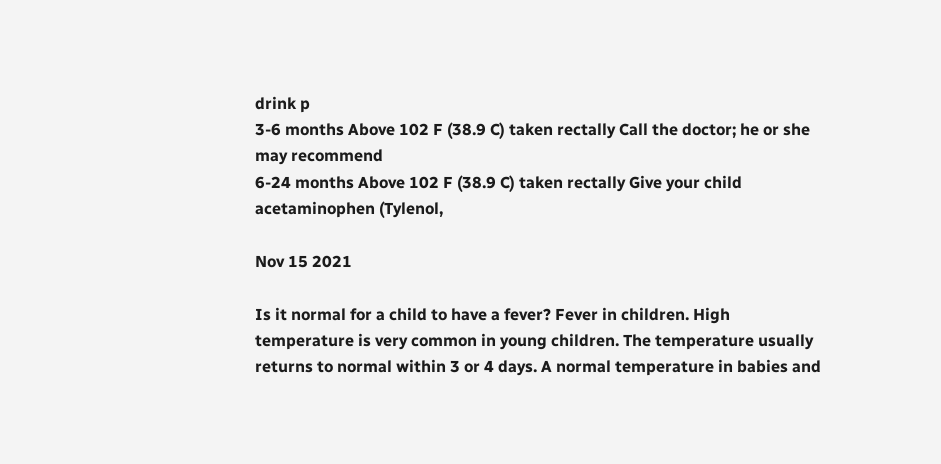drink p
3-6 months Above 102 F (38.9 C) taken rectally Call the doctor; he or she may recommend
6-24 months Above 102 F (38.9 C) taken rectally Give your child acetaminophen (Tylenol,

Nov 15 2021

Is it normal for a child to have a fever? Fever in children. High temperature is very common in young children. The temperature usually returns to normal within 3 or 4 days. A normal temperature in babies and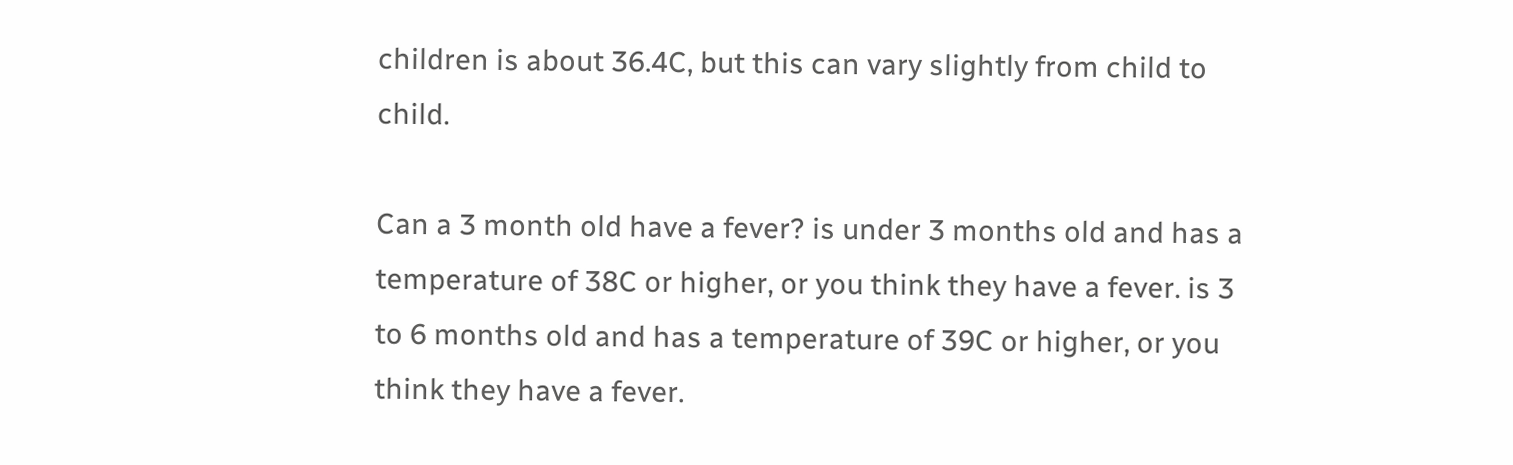children is about 36.4C, but this can vary slightly from child to child.

Can a 3 month old have a fever? is under 3 months old and has a temperature of 38C or higher, or you think they have a fever. is 3 to 6 months old and has a temperature of 39C or higher, or you think they have a fever.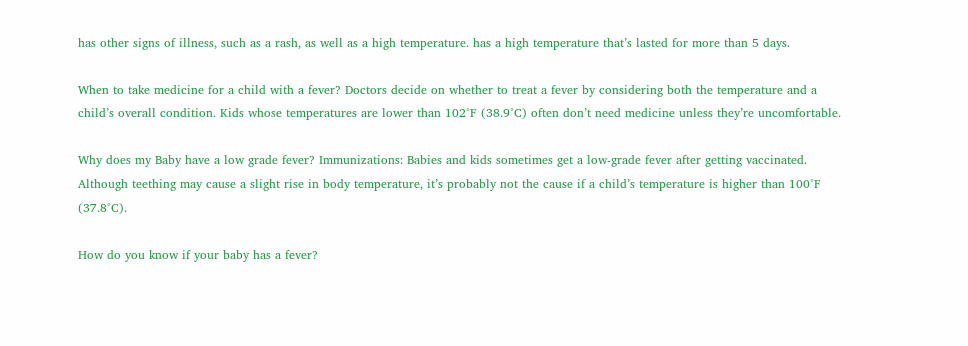has other signs of illness, such as a rash, as well as a high temperature. has a high temperature that’s lasted for more than 5 days.

When to take medicine for a child with a fever? Doctors decide on whether to treat a fever by considering both the temperature and a child’s overall condition. Kids whose temperatures are lower than 102°F (38.9°C) often don’t need medicine unless they’re uncomfortable.

Why does my Baby have a low grade fever? Immunizations: Babies and kids sometimes get a low-grade fever after getting vaccinated. Although teething may cause a slight rise in body temperature, it’s probably not the cause if a child’s temperature is higher than 100°F (37.8°C).

How do you know if your baby has a fever?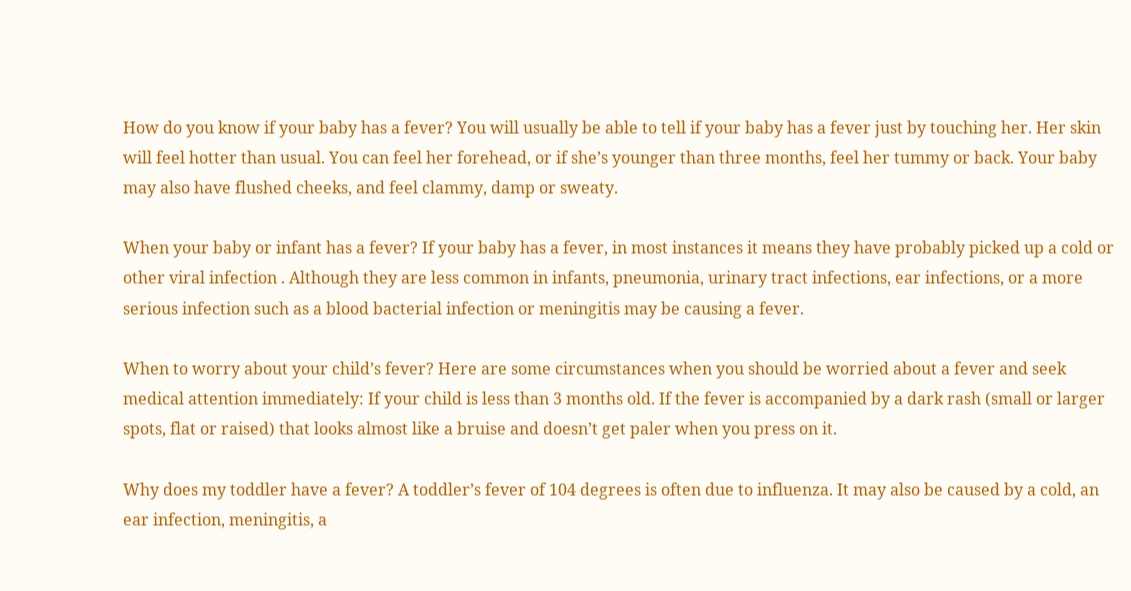How do you know if your baby has a fever? You will usually be able to tell if your baby has a fever just by touching her. Her skin will feel hotter than usual. You can feel her forehead, or if she’s younger than three months, feel her tummy or back. Your baby may also have flushed cheeks, and feel clammy, damp or sweaty.

When your baby or infant has a fever? If your baby has a fever, in most instances it means they have probably picked up a cold or other viral infection . Although they are less common in infants, pneumonia, urinary tract infections, ear infections, or a more serious infection such as a blood bacterial infection or meningitis may be causing a fever.

When to worry about your child’s fever? Here are some circumstances when you should be worried about a fever and seek medical attention immediately: If your child is less than 3 months old. If the fever is accompanied by a dark rash (small or larger spots, flat or raised) that looks almost like a bruise and doesn’t get paler when you press on it.

Why does my toddler have a fever? A toddler’s fever of 104 degrees is often due to influenza. It may also be caused by a cold, an ear infection, meningitis, a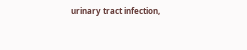urinary tract infection,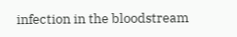infection in the bloodstream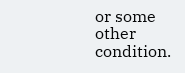or some other condition.